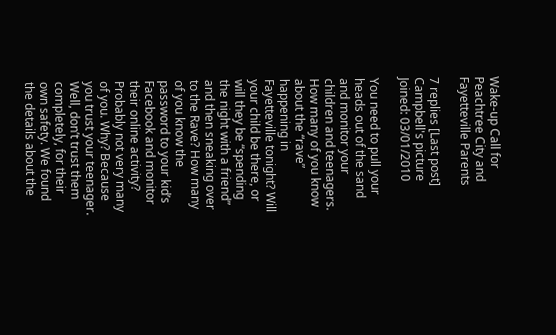Wake-up Call for Peachtree City and Fayetteville Parents

7 replies [Last post]
Campbell's picture
Joined: 03/01/2010

You need to pull your heads out of the sand and monitor your children and teenagers. How many of you know about the “rave” happening in Fayetteville tonight? Will your child be there, or will they be “spending the night with a friend” and then sneaking over to the Rave? How many of you know the password to your kid’s Facebook and monitor their online activity? Probably not very many of you. Why? Because you trust your teenager. Well, don’t trust them completely, for their own safety. We found the details about the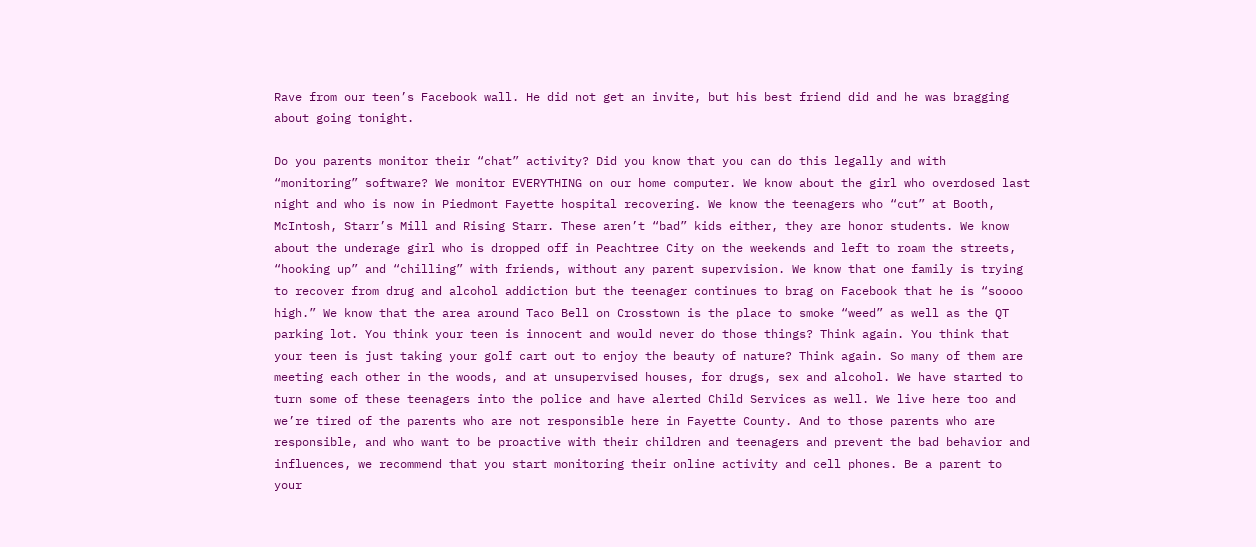Rave from our teen’s Facebook wall. He did not get an invite, but his best friend did and he was bragging about going tonight.

Do you parents monitor their “chat” activity? Did you know that you can do this legally and with “monitoring” software? We monitor EVERYTHING on our home computer. We know about the girl who overdosed last night and who is now in Piedmont Fayette hospital recovering. We know the teenagers who “cut” at Booth, McIntosh, Starr’s Mill and Rising Starr. These aren’t “bad” kids either, they are honor students. We know about the underage girl who is dropped off in Peachtree City on the weekends and left to roam the streets, “hooking up” and “chilling” with friends, without any parent supervision. We know that one family is trying to recover from drug and alcohol addiction but the teenager continues to brag on Facebook that he is “soooo high.” We know that the area around Taco Bell on Crosstown is the place to smoke “weed” as well as the QT parking lot. You think your teen is innocent and would never do those things? Think again. You think that your teen is just taking your golf cart out to enjoy the beauty of nature? Think again. So many of them are meeting each other in the woods, and at unsupervised houses, for drugs, sex and alcohol. We have started to turn some of these teenagers into the police and have alerted Child Services as well. We live here too and we’re tired of the parents who are not responsible here in Fayette County. And to those parents who are responsible, and who want to be proactive with their children and teenagers and prevent the bad behavior and influences, we recommend that you start monitoring their online activity and cell phones. Be a parent to your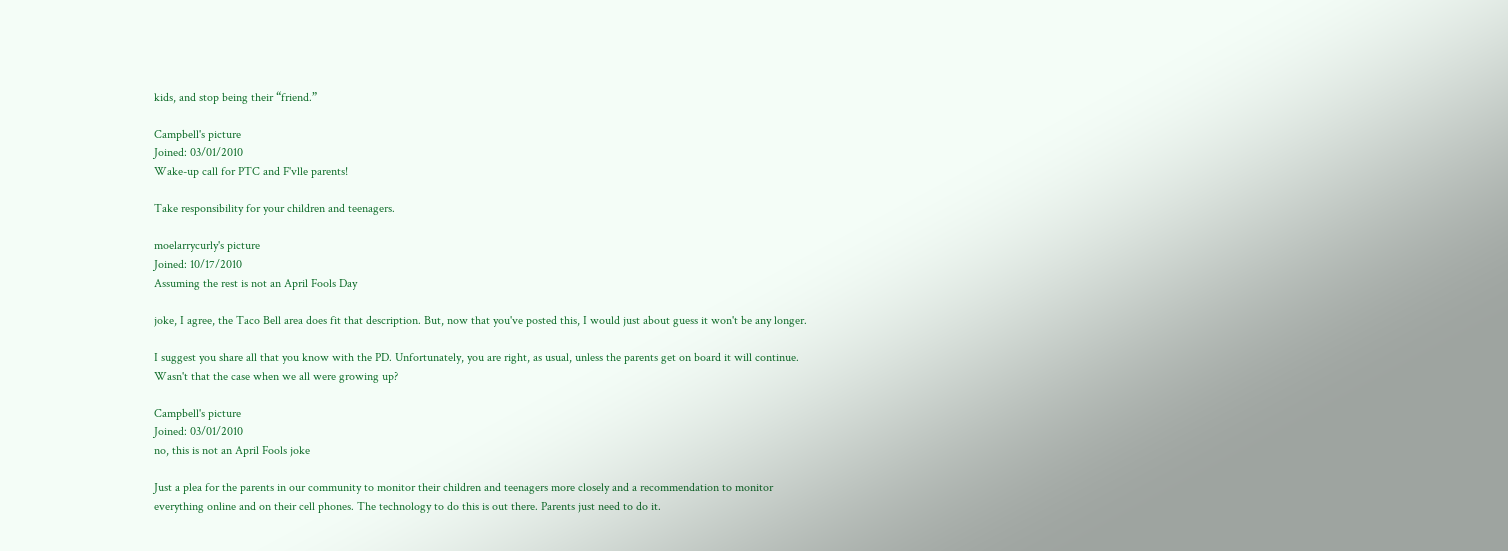kids, and stop being their “friend.”

Campbell's picture
Joined: 03/01/2010
Wake-up call for PTC and F'vlle parents!

Take responsibility for your children and teenagers.

moelarrycurly's picture
Joined: 10/17/2010
Assuming the rest is not an April Fools Day

joke, I agree, the Taco Bell area does fit that description. But, now that you've posted this, I would just about guess it won't be any longer.

I suggest you share all that you know with the PD. Unfortunately, you are right, as usual, unless the parents get on board it will continue. Wasn't that the case when we all were growing up?

Campbell's picture
Joined: 03/01/2010
no, this is not an April Fools joke

Just a plea for the parents in our community to monitor their children and teenagers more closely and a recommendation to monitor everything online and on their cell phones. The technology to do this is out there. Parents just need to do it.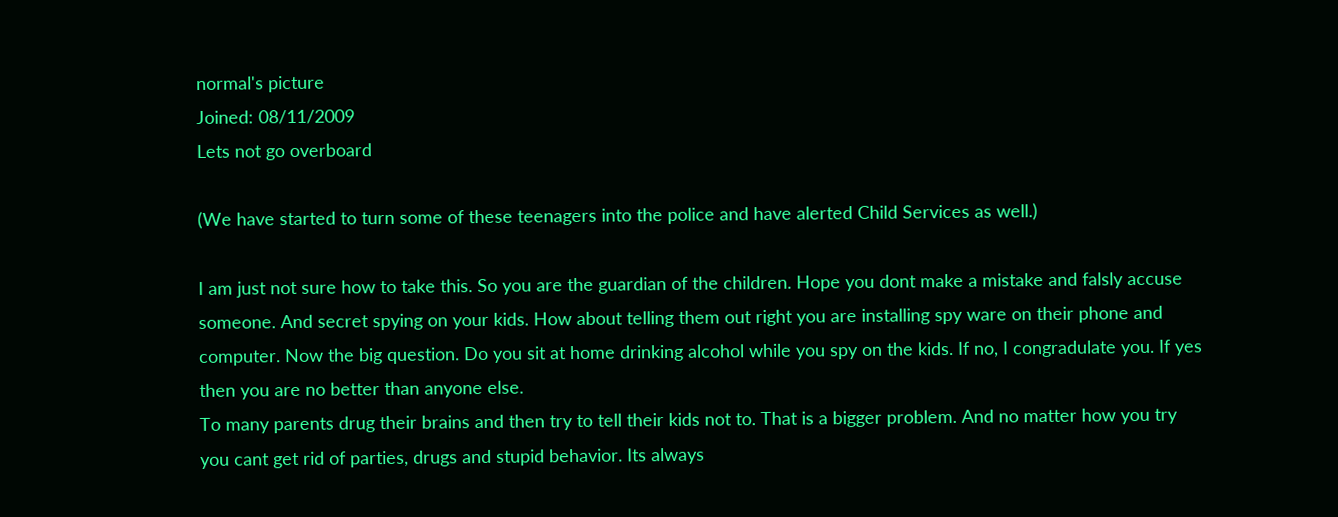normal's picture
Joined: 08/11/2009
Lets not go overboard

(We have started to turn some of these teenagers into the police and have alerted Child Services as well.)

I am just not sure how to take this. So you are the guardian of the children. Hope you dont make a mistake and falsly accuse someone. And secret spying on your kids. How about telling them out right you are installing spy ware on their phone and computer. Now the big question. Do you sit at home drinking alcohol while you spy on the kids. If no, I congradulate you. If yes then you are no better than anyone else.
To many parents drug their brains and then try to tell their kids not to. That is a bigger problem. And no matter how you try you cant get rid of parties, drugs and stupid behavior. Its always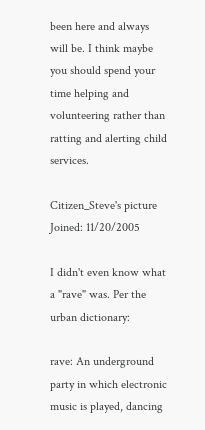been here and always will be. I think maybe you should spend your time helping and volunteering rather than ratting and alerting child services.

Citizen_Steve's picture
Joined: 11/20/2005

I didn't even know what a "rave" was. Per the urban dictionary:

rave: An underground party in which electronic music is played, dancing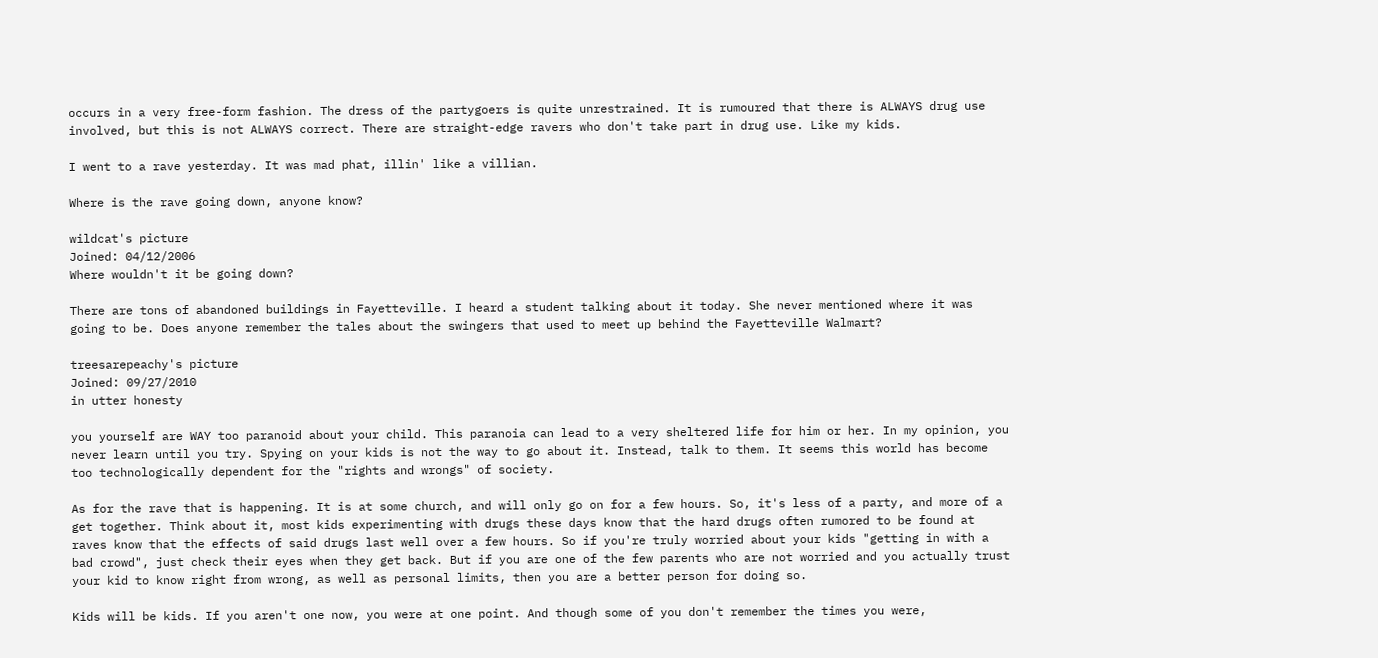occurs in a very free-form fashion. The dress of the partygoers is quite unrestrained. It is rumoured that there is ALWAYS drug use involved, but this is not ALWAYS correct. There are straight-edge ravers who don't take part in drug use. Like my kids.

I went to a rave yesterday. It was mad phat, illin' like a villian.

Where is the rave going down, anyone know?

wildcat's picture
Joined: 04/12/2006
Where wouldn't it be going down?

There are tons of abandoned buildings in Fayetteville. I heard a student talking about it today. She never mentioned where it was going to be. Does anyone remember the tales about the swingers that used to meet up behind the Fayetteville Walmart?

treesarepeachy's picture
Joined: 09/27/2010
in utter honesty

you yourself are WAY too paranoid about your child. This paranoia can lead to a very sheltered life for him or her. In my opinion, you never learn until you try. Spying on your kids is not the way to go about it. Instead, talk to them. It seems this world has become too technologically dependent for the "rights and wrongs" of society.

As for the rave that is happening. It is at some church, and will only go on for a few hours. So, it's less of a party, and more of a get together. Think about it, most kids experimenting with drugs these days know that the hard drugs often rumored to be found at raves know that the effects of said drugs last well over a few hours. So if you're truly worried about your kids "getting in with a bad crowd", just check their eyes when they get back. But if you are one of the few parents who are not worried and you actually trust your kid to know right from wrong, as well as personal limits, then you are a better person for doing so.

Kids will be kids. If you aren't one now, you were at one point. And though some of you don't remember the times you were,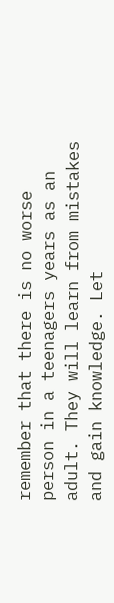remember that there is no worse person in a teenagers years as an adult. They will learn from mistakes and gain knowledge. Let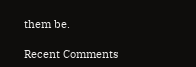them be.

Recent Comments